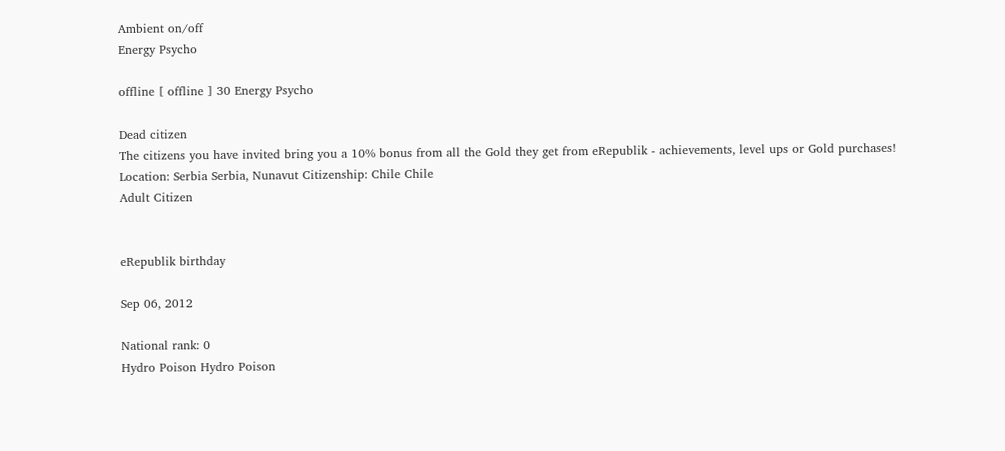Ambient on/off
Energy Psycho

offline [ offline ] 30 Energy Psycho

Dead citizen
The citizens you have invited bring you a 10% bonus from all the Gold they get from eRepublik - achievements, level ups or Gold purchases!
Location: Serbia Serbia, Nunavut Citizenship: Chile Chile
Adult Citizen


eRepublik birthday

Sep 06, 2012

National rank: 0
Hydro Poison Hydro Poison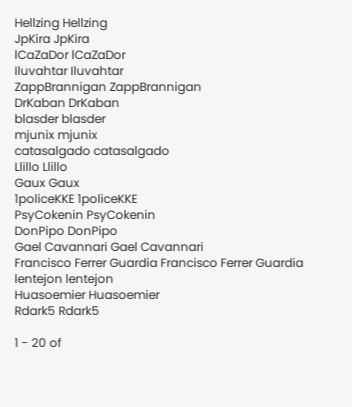Hellzing Hellzing
JpKira JpKira
lCaZaDor lCaZaDor
Iluvahtar Iluvahtar
ZappBrannigan ZappBrannigan
DrKaban DrKaban
blasder blasder
mjunix mjunix
catasalgado catasalgado
Llillo Llillo
Gaux Gaux
1policeKKE 1policeKKE
PsyCokenin PsyCokenin
DonPipo DonPipo
Gael Cavannari Gael Cavannari
Francisco Ferrer Guardia Francisco Ferrer Guardia
lentejon lentejon
Huasoemier Huasoemier
Rdark5 Rdark5

1 - 20 of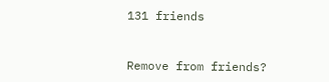131 friends


Remove from friends?